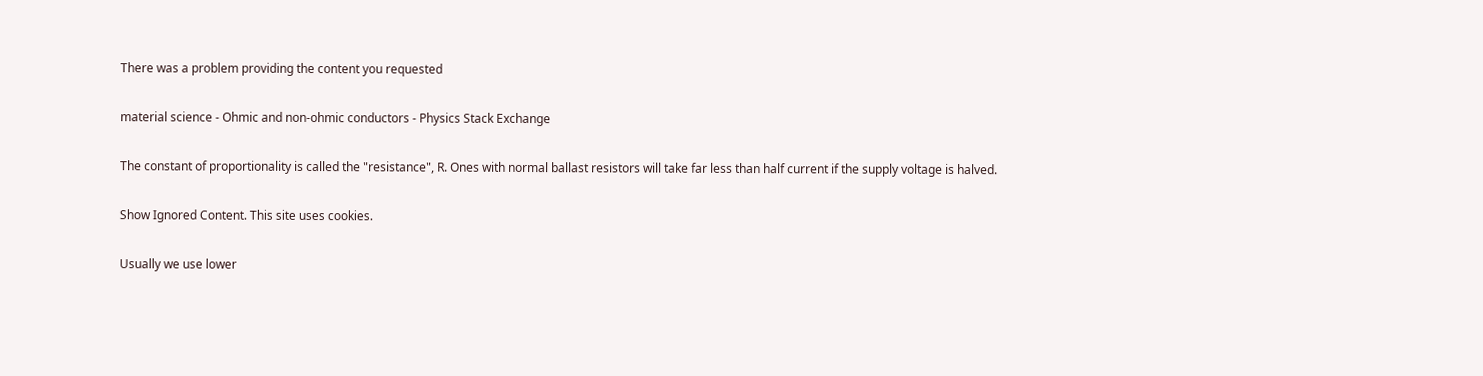There was a problem providing the content you requested

material science - Ohmic and non-ohmic conductors - Physics Stack Exchange

The constant of proportionality is called the "resistance", R. Ones with normal ballast resistors will take far less than half current if the supply voltage is halved.

Show Ignored Content. This site uses cookies.

Usually we use lower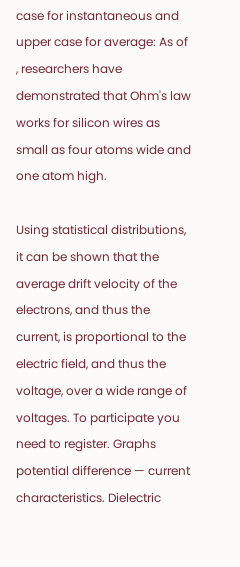case for instantaneous and upper case for average: As of , researchers have demonstrated that Ohm's law works for silicon wires as small as four atoms wide and one atom high.

Using statistical distributions, it can be shown that the average drift velocity of the electrons, and thus the current, is proportional to the electric field, and thus the voltage, over a wide range of voltages. To participate you need to register. Graphs potential difference — current characteristics. Dielectric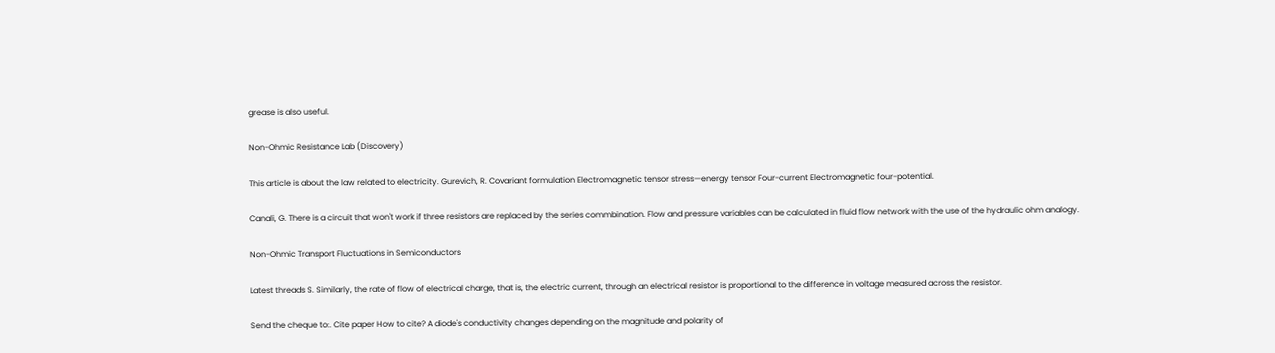grease is also useful.

Non-Ohmic Resistance Lab (Discovery)

This article is about the law related to electricity. Gurevich, R. Covariant formulation Electromagnetic tensor stress—energy tensor Four-current Electromagnetic four-potential.

Canali, G. There is a circuit that won't work if three resistors are replaced by the series commbination. Flow and pressure variables can be calculated in fluid flow network with the use of the hydraulic ohm analogy.

Non-Ohmic Transport Fluctuations in Semiconductors

Latest threads S. Similarly, the rate of flow of electrical charge, that is, the electric current, through an electrical resistor is proportional to the difference in voltage measured across the resistor.

Send the cheque to:. Cite paper How to cite? A diode's conductivity changes depending on the magnitude and polarity of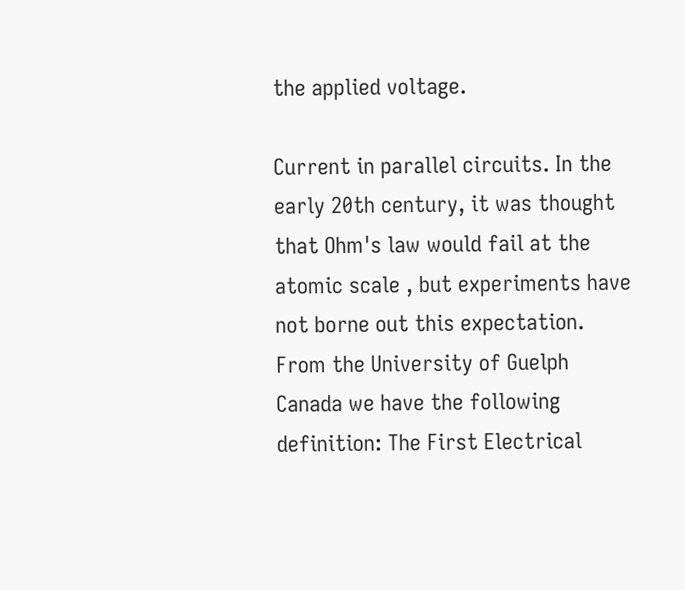the applied voltage.

Current in parallel circuits. In the early 20th century, it was thought that Ohm's law would fail at the atomic scale , but experiments have not borne out this expectation. From the University of Guelph Canada we have the following definition: The First Electrical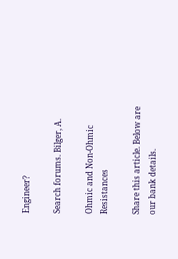Engineer?

Search forums. Bilger, A.

Ohmic and Non-Ohmic Resistances

Share this article. Below are our bank details.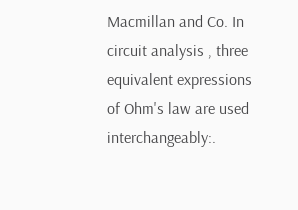Macmillan and Co. In circuit analysis , three equivalent expressions of Ohm's law are used interchangeably:.